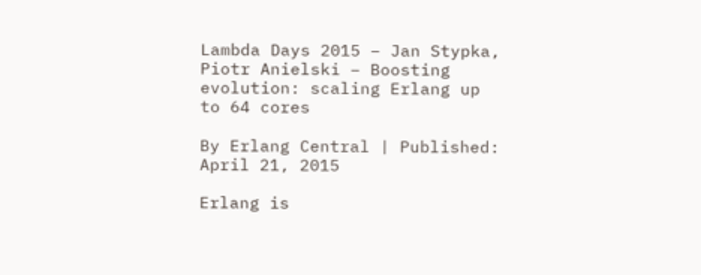Lambda Days 2015 – Jan Stypka, Piotr Anielski – Boosting evolution: scaling Erlang up to 64 cores

By Erlang Central | Published: April 21, 2015

Erlang is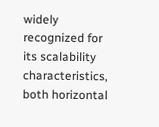widely recognized for its scalability characteristics, both horizontal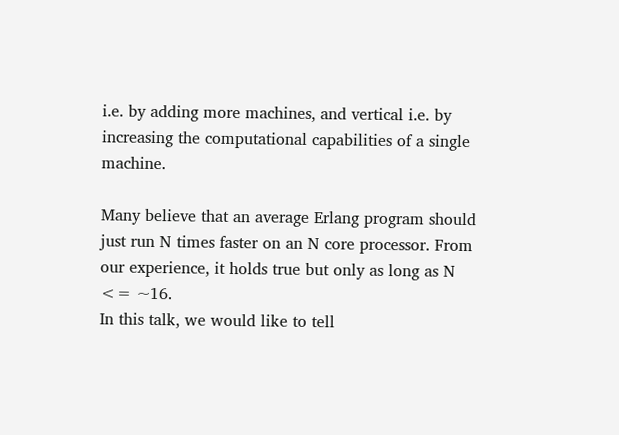i.e. by adding more machines, and vertical i.e. by increasing the computational capabilities of a single machine.

Many believe that an average Erlang program should just run N times faster on an N core processor. From our experience, it holds true but only as long as N <= ~16.
In this talk, we would like to tell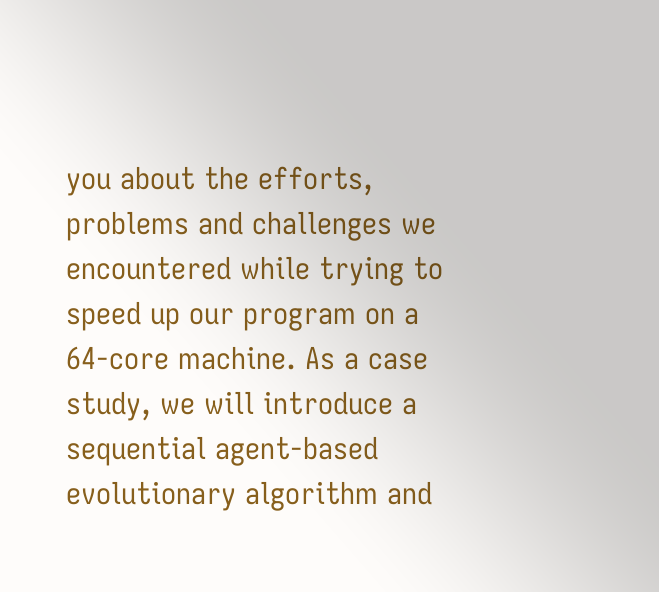you about the efforts, problems and challenges we encountered while trying to speed up our program on a 64-core machine. As a case study, we will introduce a sequential agent-based evolutionary algorithm and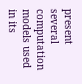present several computation models used in its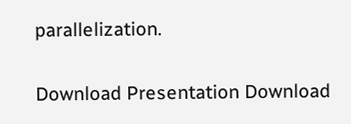parallelization.

Download Presentation Download